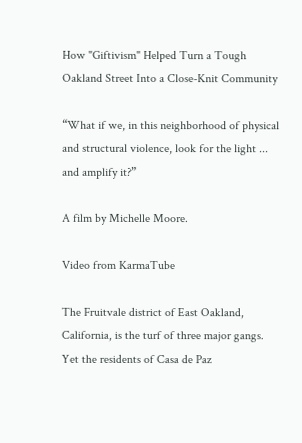How "Giftivism" Helped Turn a Tough Oakland Street Into a Close-Knit Community

“What if we, in this neighborhood of physical and structural violence, look for the light ... and amplify it?”

A film by Michelle Moore.

Video from KarmaTube

The Fruitvale district of East Oakland, California, is the turf of three major gangs. Yet the residents of Casa de Paz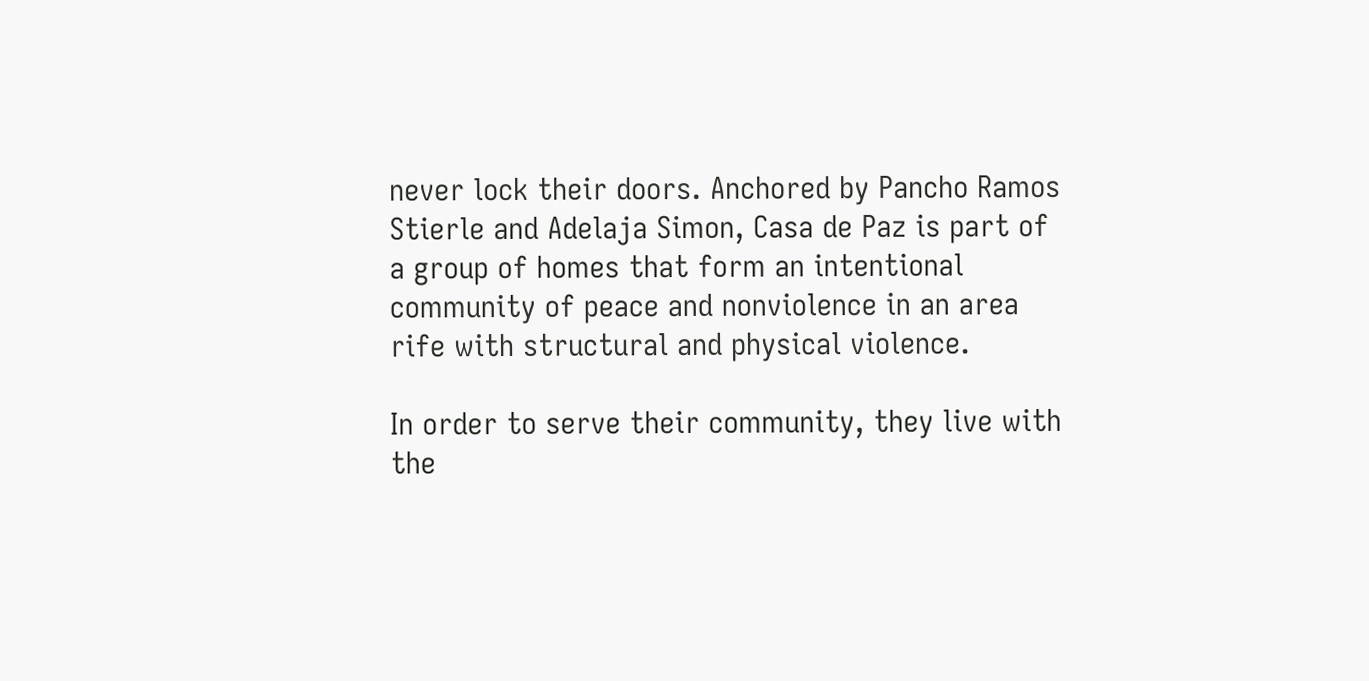never lock their doors. Anchored by Pancho Ramos Stierle and Adelaja Simon, Casa de Paz is part of a group of homes that form an intentional community of peace and nonviolence in an area rife with structural and physical violence.

In order to serve their community, they live with the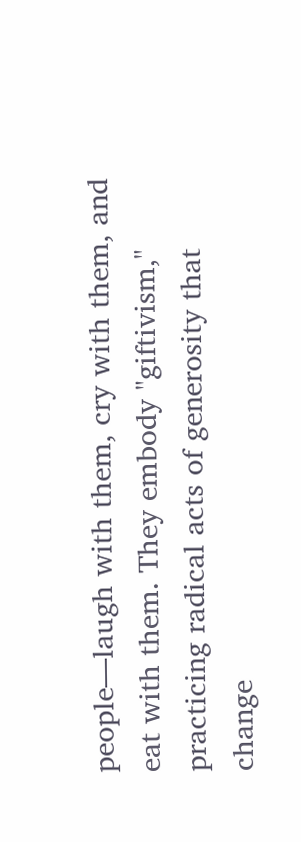people—laugh with them, cry with them, and eat with them. They embody "giftivism," practicing radical acts of generosity that change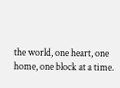the world, one heart, one home, one block at a time.